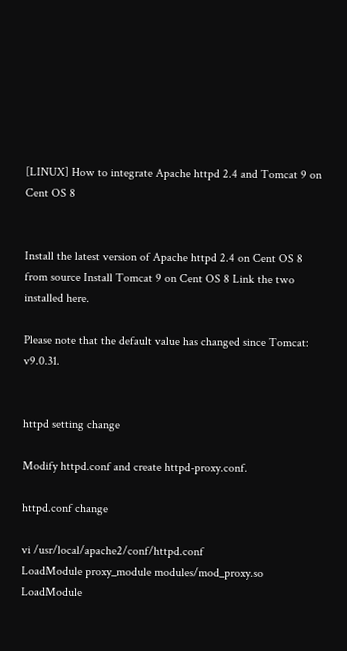[LINUX] How to integrate Apache httpd 2.4 and Tomcat 9 on Cent OS 8


Install the latest version of Apache httpd 2.4 on Cent OS 8 from source Install Tomcat 9 on Cent OS 8 Link the two installed here.

Please note that the default value has changed since Tomcat: v9.0.31.


httpd setting change

Modify httpd.conf and create httpd-proxy.conf.

httpd.conf change

vi /usr/local/apache2/conf/httpd.conf
LoadModule proxy_module modules/mod_proxy.so
LoadModule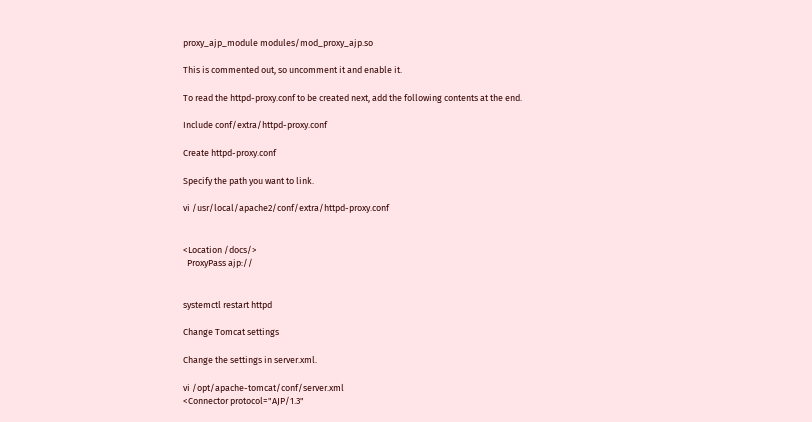proxy_ajp_module modules/mod_proxy_ajp.so

This is commented out, so uncomment it and enable it.

To read the httpd-proxy.conf to be created next, add the following contents at the end.

Include conf/extra/httpd-proxy.conf

Create httpd-proxy.conf

Specify the path you want to link.

vi /usr/local/apache2/conf/extra/httpd-proxy.conf


<Location /docs/>
  ProxyPass ajp://


systemctl restart httpd

Change Tomcat settings

Change the settings in server.xml.

vi /opt/apache-tomcat/conf/server.xml
<Connector protocol="AJP/1.3"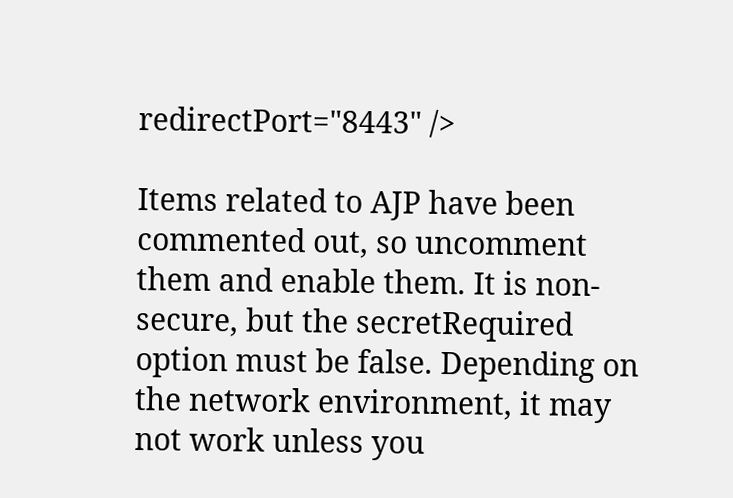redirectPort="8443" />

Items related to AJP have been commented out, so uncomment them and enable them. It is non-secure, but the secretRequired option must be false. Depending on the network environment, it may not work unless you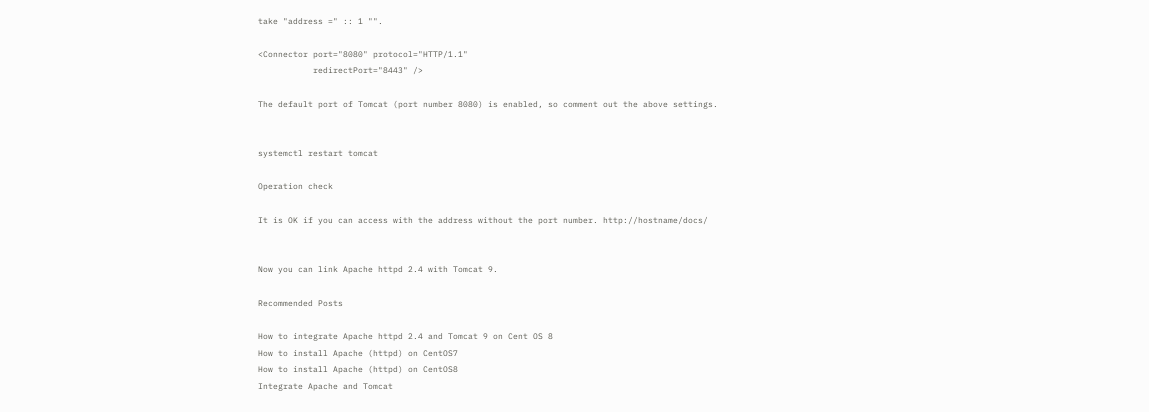take "address =" :: 1 "".

<Connector port="8080" protocol="HTTP/1.1"
           redirectPort="8443" />

The default port of Tomcat (port number 8080) is enabled, so comment out the above settings.


systemctl restart tomcat

Operation check

It is OK if you can access with the address without the port number. http://hostname/docs/


Now you can link Apache httpd 2.4 with Tomcat 9.

Recommended Posts

How to integrate Apache httpd 2.4 and Tomcat 9 on Cent OS 8
How to install Apache (httpd) on CentOS7
How to install Apache (httpd) on CentOS8
Integrate Apache and Tomcat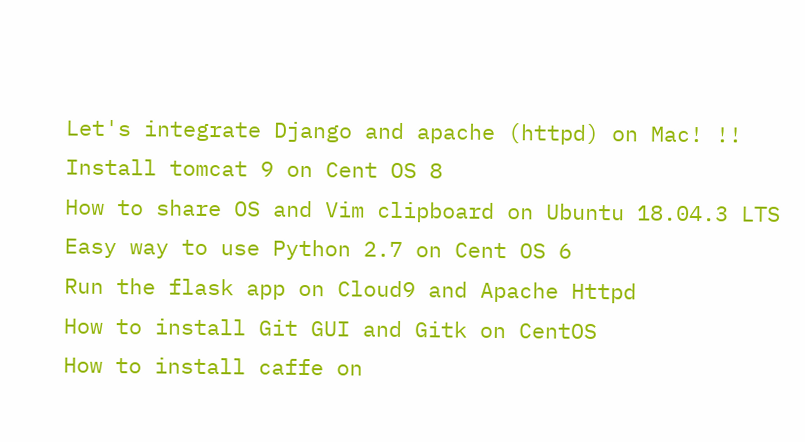Let's integrate Django and apache (httpd) on Mac! !!
Install tomcat 9 on Cent OS 8
How to share OS and Vim clipboard on Ubuntu 18.04.3 LTS
Easy way to use Python 2.7 on Cent OS 6
Run the flask app on Cloud9 and Apache Httpd
How to install Git GUI and Gitk on CentOS
How to install caffe on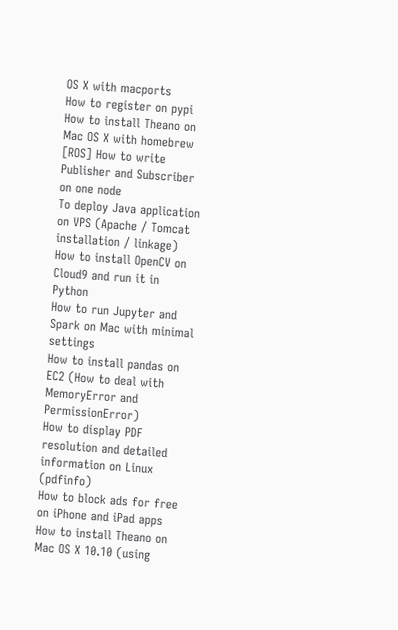OS X with macports
How to register on pypi
How to install Theano on Mac OS X with homebrew
[ROS] How to write Publisher and Subscriber on one node
To deploy Java application on VPS (Apache / Tomcat installation / linkage)
How to install OpenCV on Cloud9 and run it in Python
How to run Jupyter and Spark on Mac with minimal settings
How to install pandas on EC2 (How to deal with MemoryError and PermissionError)
How to display PDF resolution and detailed information on Linux (pdfinfo)
How to block ads for free on iPhone and iPad apps
How to install Theano on Mac OS X 10.10 (using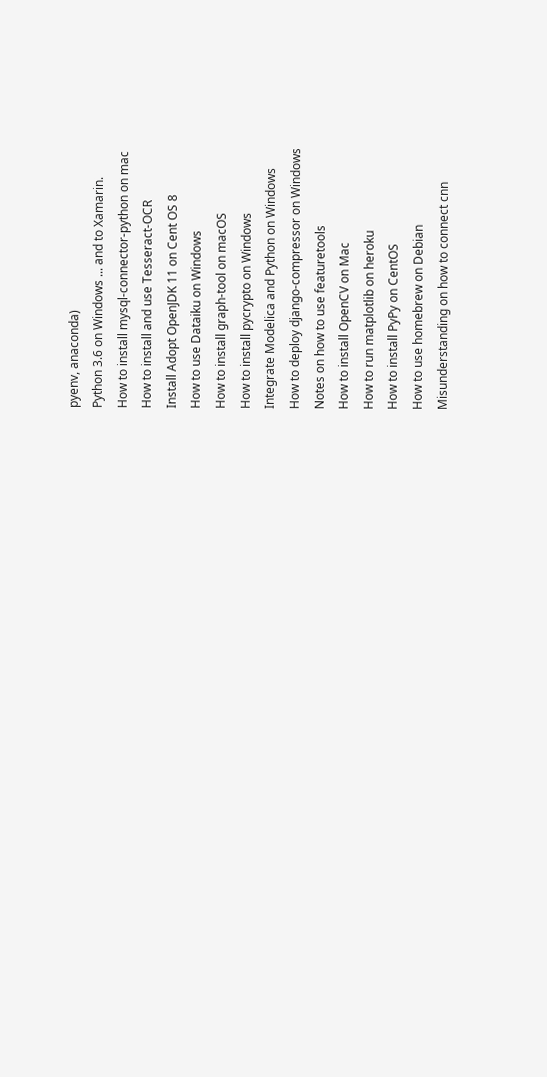pyenv, anaconda)
Python 3.6 on Windows ... and to Xamarin.
How to install mysql-connector-python on mac
How to install and use Tesseract-OCR
Install Adopt OpenJDK 11 on Cent OS 8
How to use Dataiku on Windows
How to install graph-tool on macOS
How to install pycrypto on Windows
Integrate Modelica and Python on Windows
How to deploy django-compressor on Windows
Notes on how to use featuretools
How to install OpenCV on Mac
How to run matplotlib on heroku
How to install PyPy on CentOS
How to use homebrew on Debian
Misunderstanding on how to connect cnn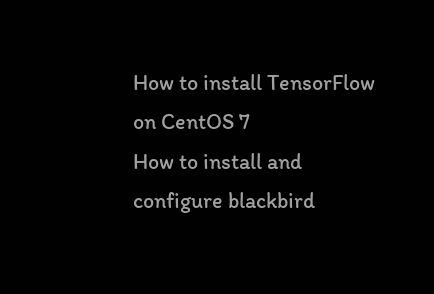How to install TensorFlow on CentOS 7
How to install and configure blackbird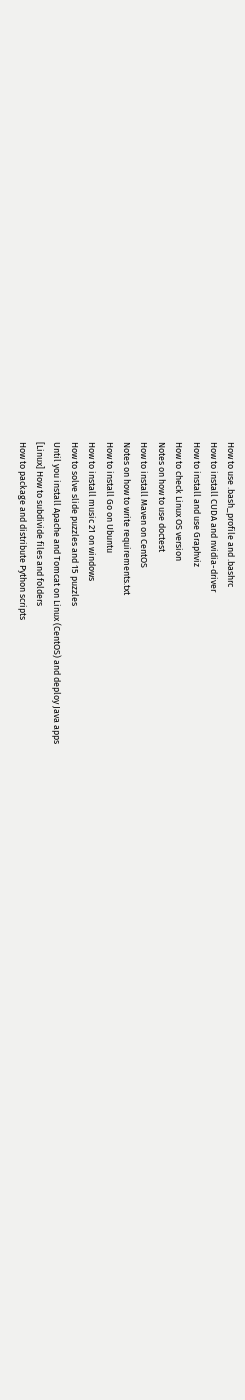How to use .bash_profile and .bashrc
How to install CUDA and nvidia-driver
How to install and use Graphviz
How to check Linux OS version
Notes on how to use doctest
How to install Maven on CentOS
Notes on how to write requirements.txt
How to install Go on Ubuntu
How to install music 21 on windows
How to solve slide puzzles and 15 puzzles
Until you install Apache and Tomcat on Linux (CentOS) and deploy Java apps
[Linux] How to subdivide files and folders
How to package and distribute Python scripts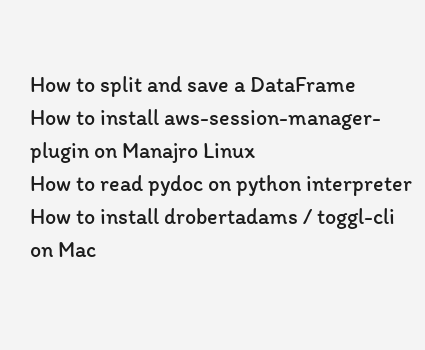How to split and save a DataFrame
How to install aws-session-manager-plugin on Manajro Linux
How to read pydoc on python interpreter
How to install drobertadams / toggl-cli on Mac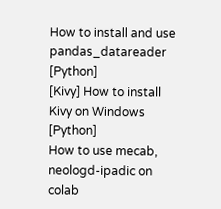How to install and use pandas_datareader [Python]
[Kivy] How to install Kivy on Windows [Python]
How to use mecab, neologd-ipadic on colab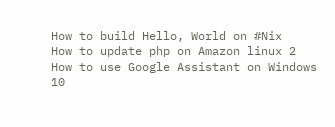How to build Hello, World on #Nix
How to update php on Amazon linux 2
How to use Google Assistant on Windows 10